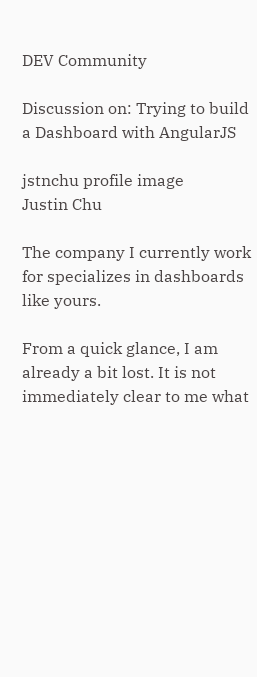DEV Community

Discussion on: Trying to build a Dashboard with AngularJS

jstnchu profile image
Justin Chu

The company I currently work for specializes in dashboards like yours.

From a quick glance, I am already a bit lost. It is not immediately clear to me what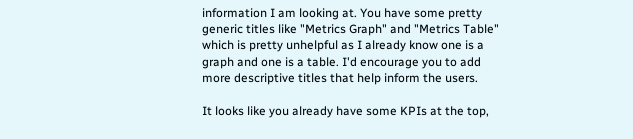information I am looking at. You have some pretty generic titles like "Metrics Graph" and "Metrics Table" which is pretty unhelpful as I already know one is a graph and one is a table. I'd encourage you to add more descriptive titles that help inform the users.

It looks like you already have some KPIs at the top,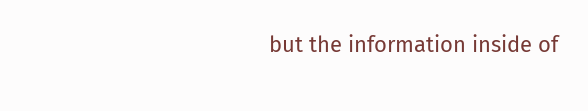but the information inside of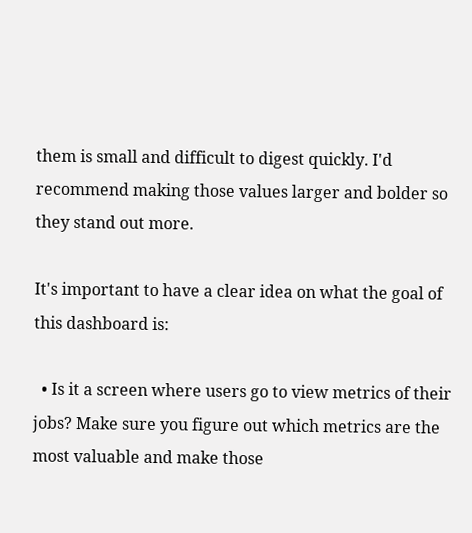them is small and difficult to digest quickly. I'd recommend making those values larger and bolder so they stand out more.

It's important to have a clear idea on what the goal of this dashboard is:

  • Is it a screen where users go to view metrics of their jobs? Make sure you figure out which metrics are the most valuable and make those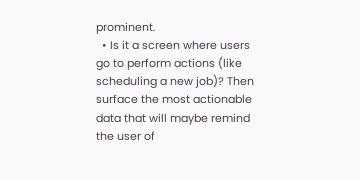prominent.
  • Is it a screen where users go to perform actions (like scheduling a new job)? Then surface the most actionable data that will maybe remind the user of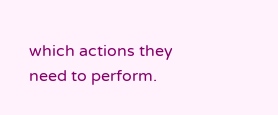which actions they need to perform.